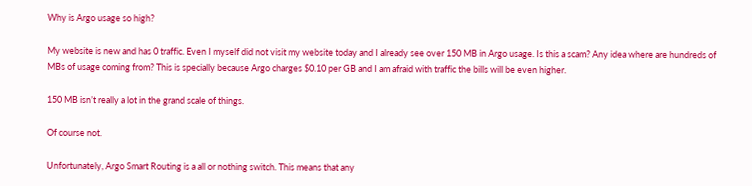Why is Argo usage so high?

My website is new and has 0 traffic. Even I myself did not visit my website today and I already see over 150 MB in Argo usage. Is this a scam? Any idea where are hundreds of MBs of usage coming from? This is specially because Argo charges $0.10 per GB and I am afraid with traffic the bills will be even higher.

150 MB isn’t really a lot in the grand scale of things.

Of course not.

Unfortunately, Argo Smart Routing is a all or nothing switch. This means that any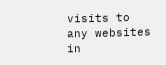visits to any websites in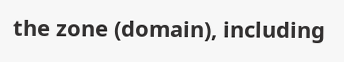the zone (domain), including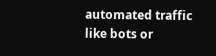automated traffic like bots or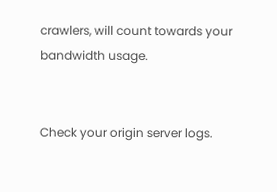crawlers, will count towards your bandwidth usage.


Check your origin server logs.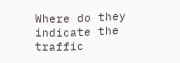Where do they indicate the traffic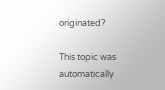originated?

This topic was automatically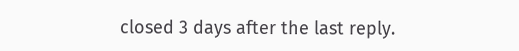closed 3 days after the last reply.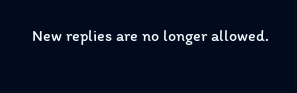New replies are no longer allowed.